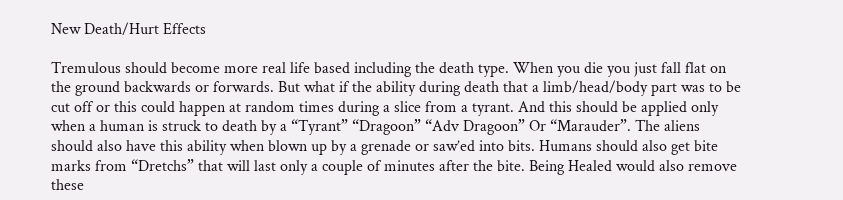New Death/Hurt Effects

Tremulous should become more real life based including the death type. When you die you just fall flat on the ground backwards or forwards. But what if the ability during death that a limb/head/body part was to be cut off or this could happen at random times during a slice from a tyrant. And this should be applied only when a human is struck to death by a “Tyrant” “Dragoon” “Adv Dragoon” Or “Marauder”. The aliens should also have this ability when blown up by a grenade or saw’ed into bits. Humans should also get bite marks from “Dretchs” that will last only a couple of minutes after the bite. Being Healed would also remove these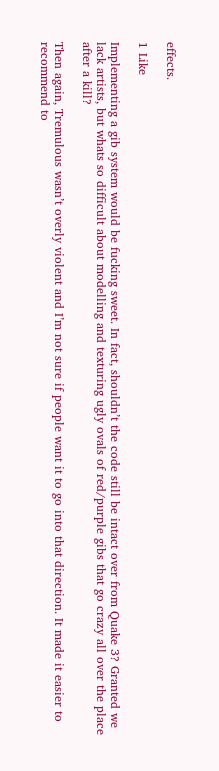effects.

1 Like

Implementing a gib system would be fucking sweet. In fact, shouldn’t the code still be intact over from Quake 3? Granted we lack artists, but whats so difficult about modelling and texturing ugly ovals of red/purple gibs that go crazy all over the place after a kill?

Then again, Tremulous wasn’t overly violent and I’m not sure if people want it to go into that direction. It made it easier to recommend to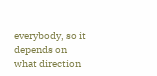everybody, so it depends on what direction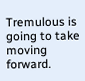Tremulous is going to take moving forward.